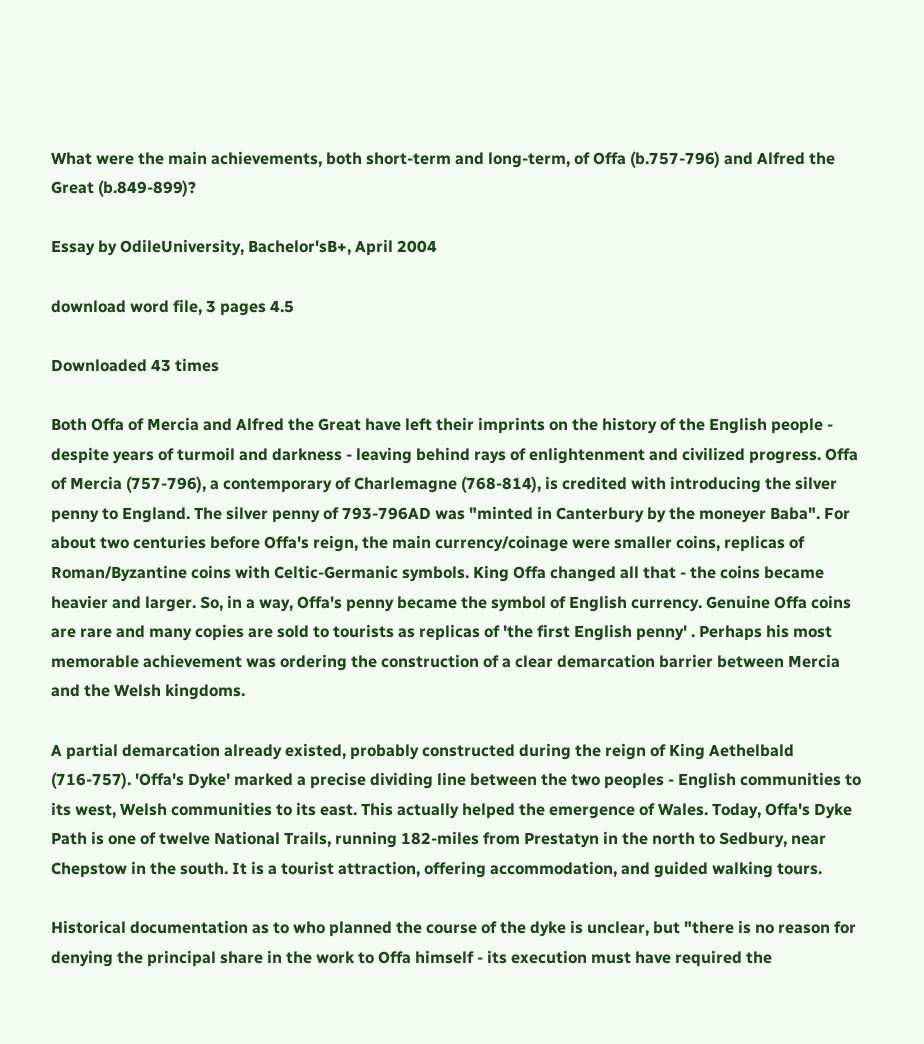What were the main achievements, both short-term and long-term, of Offa (b.757-796) and Alfred the Great (b.849-899)?

Essay by OdileUniversity, Bachelor'sB+, April 2004

download word file, 3 pages 4.5

Downloaded 43 times

Both Offa of Mercia and Alfred the Great have left their imprints on the history of the English people - despite years of turmoil and darkness - leaving behind rays of enlightenment and civilized progress. Offa of Mercia (757-796), a contemporary of Charlemagne (768-814), is credited with introducing the silver penny to England. The silver penny of 793-796AD was "minted in Canterbury by the moneyer Baba". For about two centuries before Offa's reign, the main currency/coinage were smaller coins, replicas of Roman/Byzantine coins with Celtic-Germanic symbols. King Offa changed all that - the coins became heavier and larger. So, in a way, Offa's penny became the symbol of English currency. Genuine Offa coins are rare and many copies are sold to tourists as replicas of 'the first English penny' . Perhaps his most memorable achievement was ordering the construction of a clear demarcation barrier between Mercia and the Welsh kingdoms.

A partial demarcation already existed, probably constructed during the reign of King Aethelbald (716-757). 'Offa's Dyke' marked a precise dividing line between the two peoples - English communities to its west, Welsh communities to its east. This actually helped the emergence of Wales. Today, Offa's Dyke Path is one of twelve National Trails, running 182-miles from Prestatyn in the north to Sedbury, near Chepstow in the south. It is a tourist attraction, offering accommodation, and guided walking tours.

Historical documentation as to who planned the course of the dyke is unclear, but "there is no reason for denying the principal share in the work to Offa himself - its execution must have required the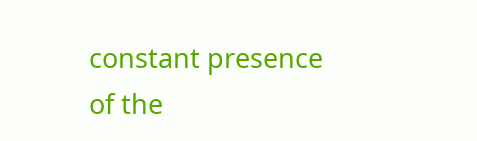constant presence of the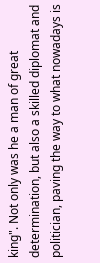king". Not only was he a man of great determination, but also a skilled diplomat and politician, paving the way to what nowadays is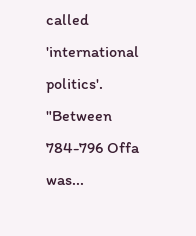called 'international politics'. "Between 784-796 Offa was...